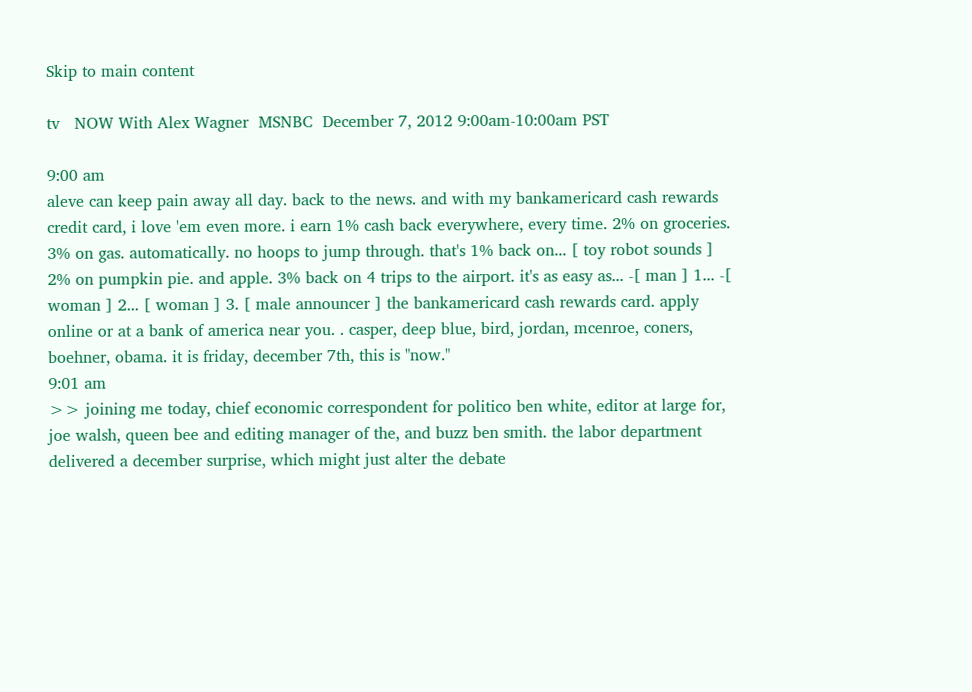Skip to main content

tv   NOW With Alex Wagner  MSNBC  December 7, 2012 9:00am-10:00am PST

9:00 am
aleve can keep pain away all day. back to the news. and with my bankamericard cash rewards credit card, i love 'em even more. i earn 1% cash back everywhere, every time. 2% on groceries. 3% on gas. automatically. no hoops to jump through. that's 1% back on... [ toy robot sounds ] 2% on pumpkin pie. and apple. 3% back on 4 trips to the airport. it's as easy as... -[ man ] 1... -[ woman ] 2... [ woman ] 3. [ male announcer ] the bankamericard cash rewards card. apply online or at a bank of america near you. . casper, deep blue, bird, jordan, mcenroe, coners, boehner, obama. it is friday, december 7th, this is "now."
9:01 am
>> joining me today, chief economic correspondent for politico ben white, editor at large for, joe walsh, queen bee and editing manager of the, and buzz ben smith. the labor department delivered a december surprise, which might just alter the debate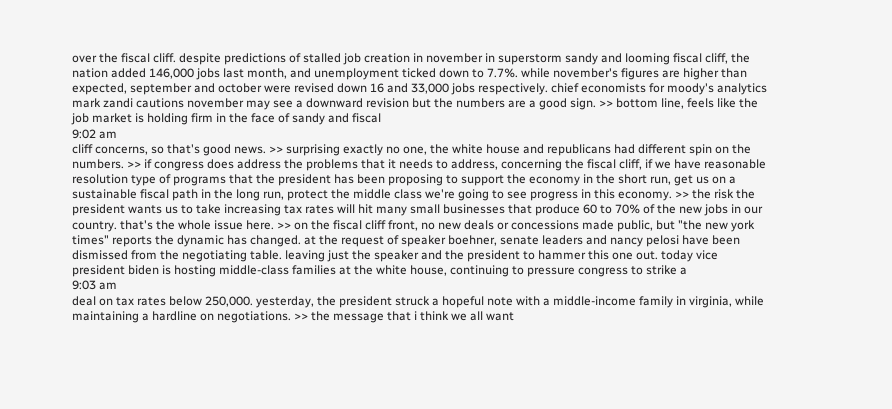over the fiscal cliff. despite predictions of stalled job creation in november in superstorm sandy and looming fiscal cliff, the nation added 146,000 jobs last month, and unemployment ticked down to 7.7%. while november's figures are higher than expected, september and october were revised down 16 and 33,000 jobs respectively. chief economists for moody's analytics mark zandi cautions november may see a downward revision but the numbers are a good sign. >> bottom line, feels like the job market is holding firm in the face of sandy and fiscal
9:02 am
cliff concerns, so that's good news. >> surprising exactly no one, the white house and republicans had different spin on the numbers. >> if congress does address the problems that it needs to address, concerning the fiscal cliff, if we have reasonable resolution type of programs that the president has been proposing to support the economy in the short run, get us on a sustainable fiscal path in the long run, protect the middle class we're going to see progress in this economy. >> the risk the president wants us to take increasing tax rates will hit many small businesses that produce 60 to 70% of the new jobs in our country. that's the whole issue here. >> on the fiscal cliff front, no new deals or concessions made public, but "the new york times" reports the dynamic has changed. at the request of speaker boehner, senate leaders and nancy pelosi have been dismissed from the negotiating table. leaving just the speaker and the president to hammer this one out. today vice president biden is hosting middle-class families at the white house, continuing to pressure congress to strike a
9:03 am
deal on tax rates below 250,000. yesterday, the president struck a hopeful note with a middle-income family in virginia, while maintaining a hardline on negotiations. >> the message that i think we all want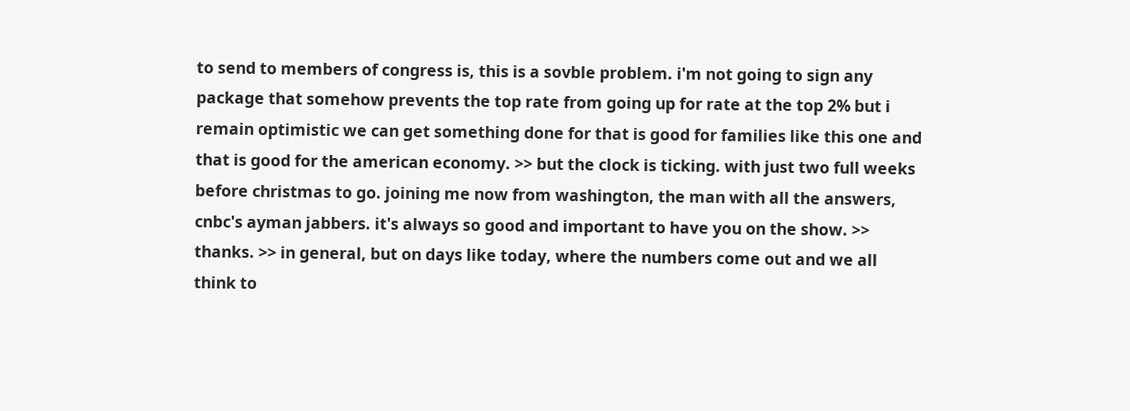to send to members of congress is, this is a sovble problem. i'm not going to sign any package that somehow prevents the top rate from going up for rate at the top 2% but i remain optimistic we can get something done for that is good for families like this one and that is good for the american economy. >> but the clock is ticking. with just two full weeks before christmas to go. joining me now from washington, the man with all the answers, cnbc's ayman jabbers. it's always so good and important to have you on the show. >> thanks. >> in general, but on days like today, where the numbers come out and we all think to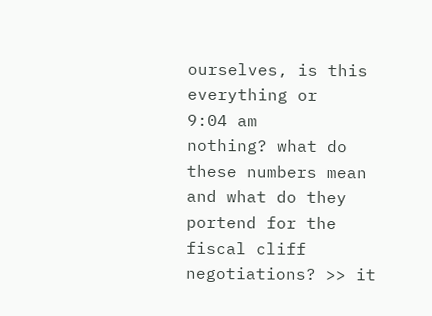ourselves, is this everything or
9:04 am
nothing? what do these numbers mean and what do they portend for the fiscal cliff negotiations? >> it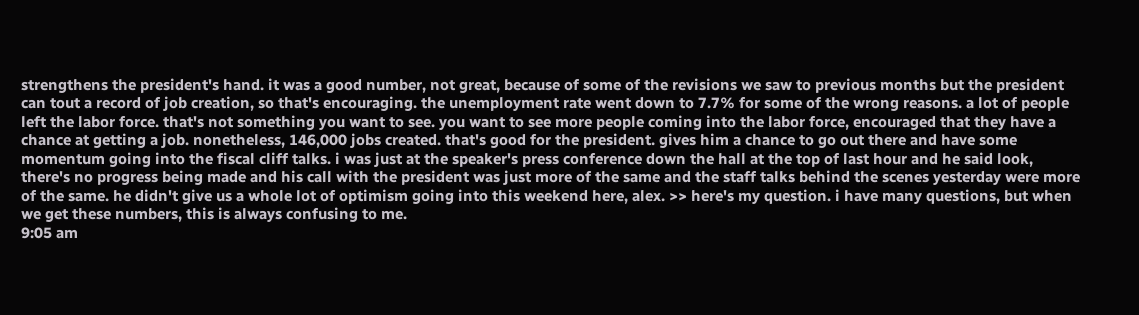strengthens the president's hand. it was a good number, not great, because of some of the revisions we saw to previous months but the president can tout a record of job creation, so that's encouraging. the unemployment rate went down to 7.7% for some of the wrong reasons. a lot of people left the labor force. that's not something you want to see. you want to see more people coming into the labor force, encouraged that they have a chance at getting a job. nonetheless, 146,000 jobs created. that's good for the president. gives him a chance to go out there and have some momentum going into the fiscal cliff talks. i was just at the speaker's press conference down the hall at the top of last hour and he said look, there's no progress being made and his call with the president was just more of the same and the staff talks behind the scenes yesterday were more of the same. he didn't give us a whole lot of optimism going into this weekend here, alex. >> here's my question. i have many questions, but when we get these numbers, this is always confusing to me.
9:05 am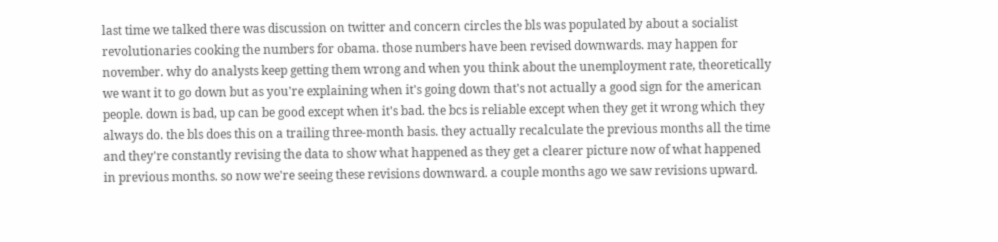last time we talked there was discussion on twitter and concern circles the bls was populated by about a socialist revolutionaries cooking the numbers for obama. those numbers have been revised downwards. may happen for november. why do analysts keep getting them wrong and when you think about the unemployment rate, theoretically we want it to go down but as you're explaining when it's going down that's not actually a good sign for the american people. down is bad, up can be good except when it's bad. the bcs is reliable except when they get it wrong which they always do. the bls does this on a trailing three-month basis. they actually recalculate the previous months all the time and they're constantly revising the data to show what happened as they get a clearer picture now of what happened in previous months. so now we're seeing these revisions downward. a couple months ago we saw revisions upward.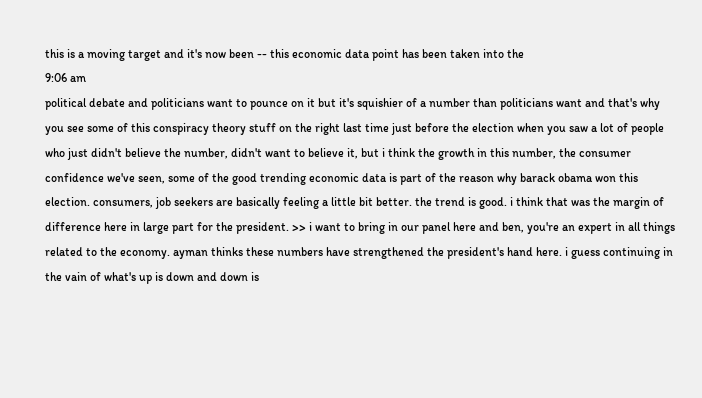this is a moving target and it's now been -- this economic data point has been taken into the
9:06 am
political debate and politicians want to pounce on it but it's squishier of a number than politicians want and that's why you see some of this conspiracy theory stuff on the right last time just before the election when you saw a lot of people who just didn't believe the number, didn't want to believe it, but i think the growth in this number, the consumer confidence we've seen, some of the good trending economic data is part of the reason why barack obama won this election. consumers, job seekers are basically feeling a little bit better. the trend is good. i think that was the margin of difference here in large part for the president. >> i want to bring in our panel here and ben, you're an expert in all things related to the economy. ayman thinks these numbers have strengthened the president's hand here. i guess continuing in the vain of what's up is down and down is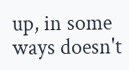up, in some ways doesn't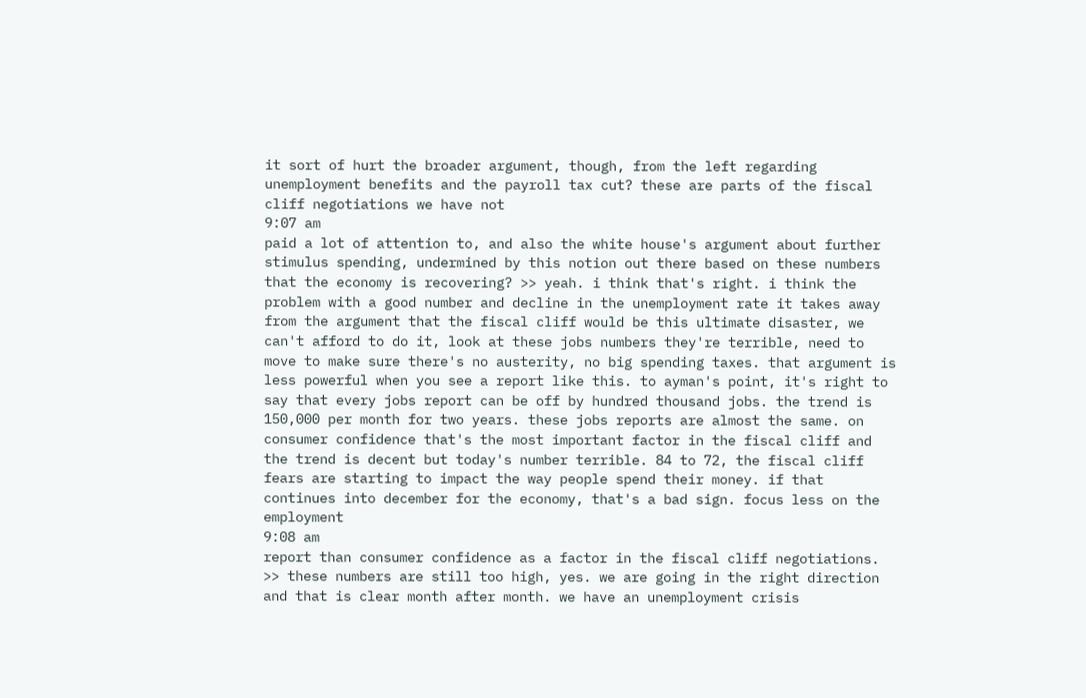it sort of hurt the broader argument, though, from the left regarding unemployment benefits and the payroll tax cut? these are parts of the fiscal cliff negotiations we have not
9:07 am
paid a lot of attention to, and also the white house's argument about further stimulus spending, undermined by this notion out there based on these numbers that the economy is recovering? >> yeah. i think that's right. i think the problem with a good number and decline in the unemployment rate it takes away from the argument that the fiscal cliff would be this ultimate disaster, we can't afford to do it, look at these jobs numbers they're terrible, need to move to make sure there's no austerity, no big spending taxes. that argument is less powerful when you see a report like this. to ayman's point, it's right to say that every jobs report can be off by hundred thousand jobs. the trend is 150,000 per month for two years. these jobs reports are almost the same. on consumer confidence that's the most important factor in the fiscal cliff and the trend is decent but today's number terrible. 84 to 72, the fiscal cliff fears are starting to impact the way people spend their money. if that continues into december for the economy, that's a bad sign. focus less on the employment
9:08 am
report than consumer confidence as a factor in the fiscal cliff negotiations. >> these numbers are still too high, yes. we are going in the right direction and that is clear month after month. we have an unemployment crisis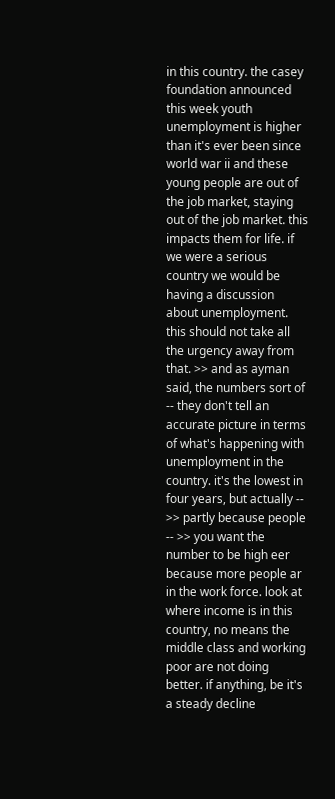in this country. the casey foundation announced this week youth unemployment is higher than it's ever been since world war ii and these young people are out of the job market, staying out of the job market. this impacts them for life. if we were a serious country we would be having a discussion about unemployment. this should not take all the urgency away from that. >> and as ayman said, the numbers sort of -- they don't tell an accurate picture in terms of what's happening with unemployment in the country. it's the lowest in four years, but actually -- >> partly because people -- >> you want the number to be high eer because more people ar in the work force. look at where income is in this country, no means the middle class and working poor are not doing better. if anything, be it's a steady decline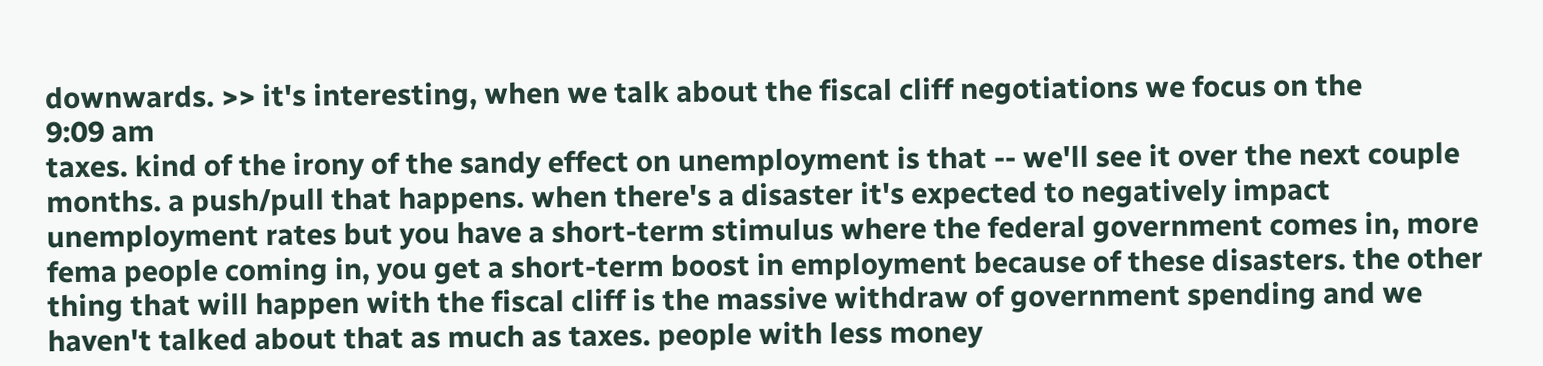downwards. >> it's interesting, when we talk about the fiscal cliff negotiations we focus on the
9:09 am
taxes. kind of the irony of the sandy effect on unemployment is that -- we'll see it over the next couple months. a push/pull that happens. when there's a disaster it's expected to negatively impact unemployment rates but you have a short-term stimulus where the federal government comes in, more fema people coming in, you get a short-term boost in employment because of these disasters. the other thing that will happen with the fiscal cliff is the massive withdraw of government spending and we haven't talked about that as much as taxes. people with less money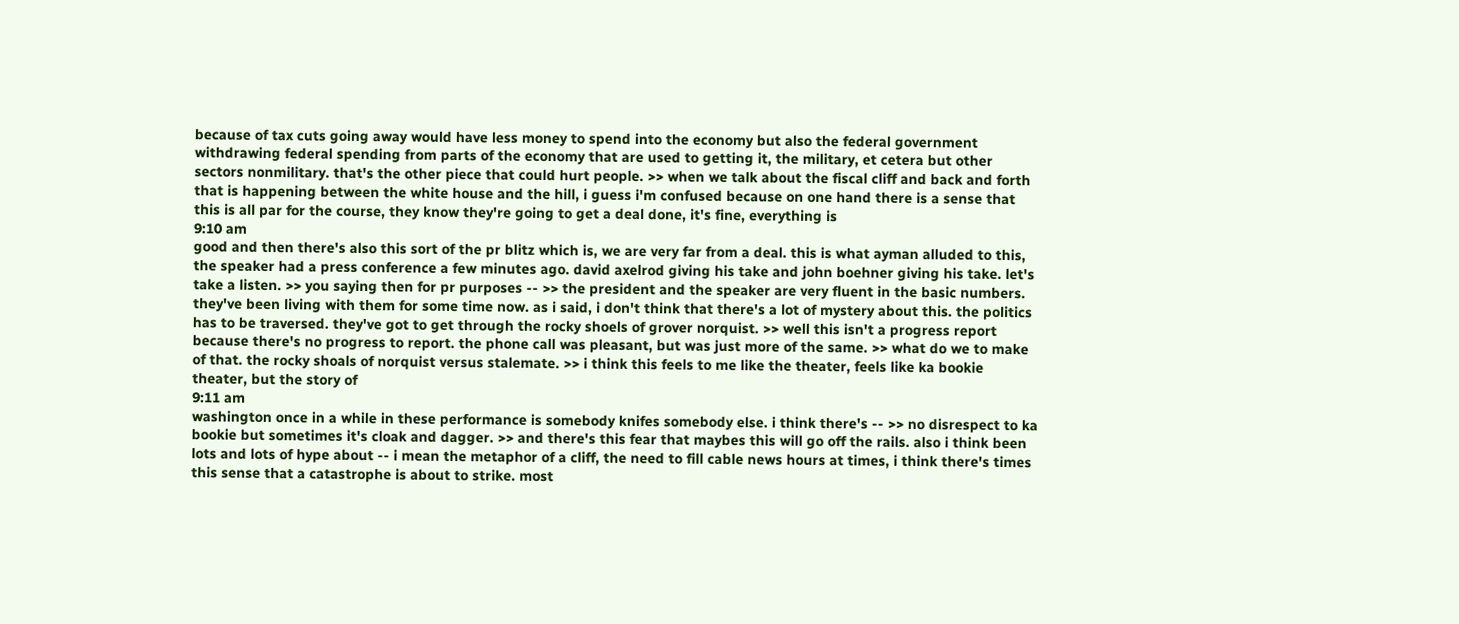because of tax cuts going away would have less money to spend into the economy but also the federal government withdrawing federal spending from parts of the economy that are used to getting it, the military, et cetera but other sectors nonmilitary. that's the other piece that could hurt people. >> when we talk about the fiscal cliff and back and forth that is happening between the white house and the hill, i guess i'm confused because on one hand there is a sense that this is all par for the course, they know they're going to get a deal done, it's fine, everything is
9:10 am
good and then there's also this sort of the pr blitz which is, we are very far from a deal. this is what ayman alluded to this, the speaker had a press conference a few minutes ago. david axelrod giving his take and john boehner giving his take. let's take a listen. >> you saying then for pr purposes -- >> the president and the speaker are very fluent in the basic numbers. they've been living with them for some time now. as i said, i don't think that there's a lot of mystery about this. the politics has to be traversed. they've got to get through the rocky shoels of grover norquist. >> well this isn't a progress report because there's no progress to report. the phone call was pleasant, but was just more of the same. >> what do we to make of that. the rocky shoals of norquist versus stalemate. >> i think this feels to me like the theater, feels like ka bookie theater, but the story of
9:11 am
washington once in a while in these performance is somebody knifes somebody else. i think there's -- >> no disrespect to ka bookie but sometimes it's cloak and dagger. >> and there's this fear that maybes this will go off the rails. also i think been lots and lots of hype about -- i mean the metaphor of a cliff, the need to fill cable news hours at times, i think there's times this sense that a catastrophe is about to strike. most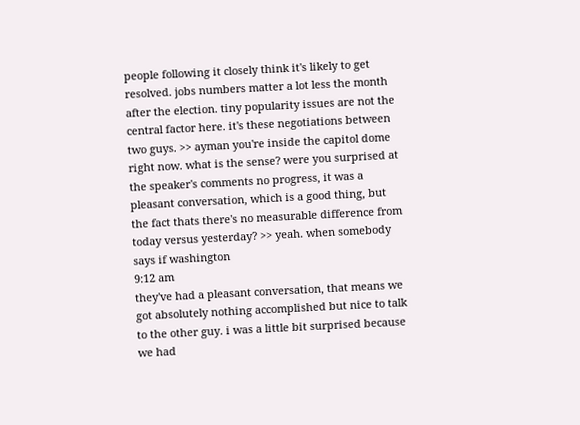people following it closely think it's likely to get resolved. jobs numbers matter a lot less the month after the election. tiny popularity issues are not the central factor here. it's these negotiations between two guys. >> ayman you're inside the capitol dome right now. what is the sense? were you surprised at the speaker's comments no progress, it was a pleasant conversation, which is a good thing, but the fact thats there's no measurable difference from today versus yesterday? >> yeah. when somebody says if washington
9:12 am
they've had a pleasant conversation, that means we got absolutely nothing accomplished but nice to talk to the other guy. i was a little bit surprised because we had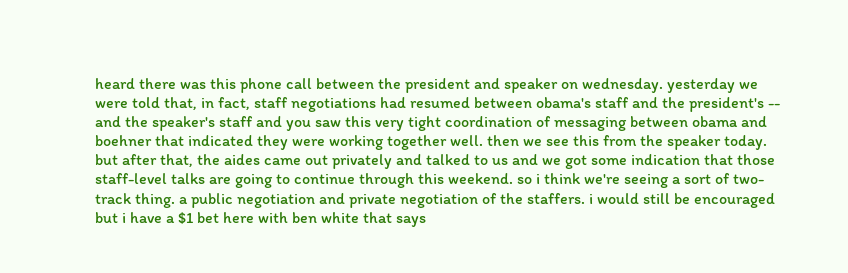heard there was this phone call between the president and speaker on wednesday. yesterday we were told that, in fact, staff negotiations had resumed between obama's staff and the president's -- and the speaker's staff and you saw this very tight coordination of messaging between obama and boehner that indicated they were working together well. then we see this from the speaker today. but after that, the aides came out privately and talked to us and we got some indication that those staff-level talks are going to continue through this weekend. so i think we're seeing a sort of two-track thing. a public negotiation and private negotiation of the staffers. i would still be encouraged but i have a $1 bet here with ben white that says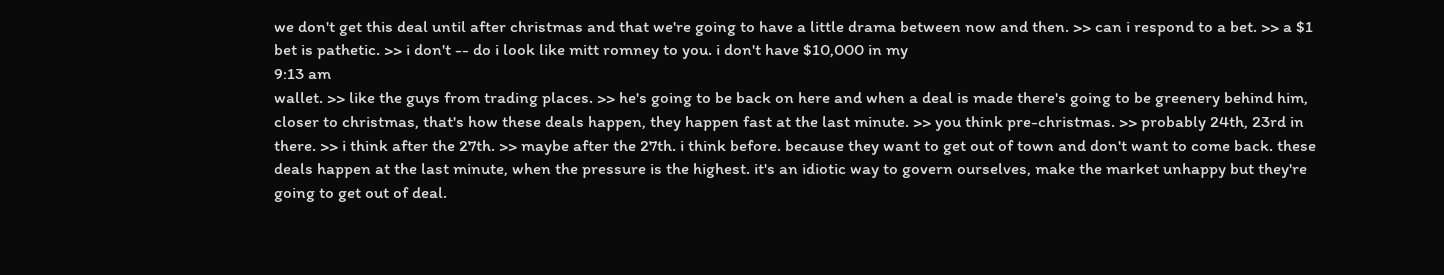we don't get this deal until after christmas and that we're going to have a little drama between now and then. >> can i respond to a bet. >> a $1 bet is pathetic. >> i don't -- do i look like mitt romney to you. i don't have $10,000 in my
9:13 am
wallet. >> like the guys from trading places. >> he's going to be back on here and when a deal is made there's going to be greenery behind him, closer to christmas, that's how these deals happen, they happen fast at the last minute. >> you think pre-christmas. >> probably 24th, 23rd in there. >> i think after the 27th. >> maybe after the 27th. i think before. because they want to get out of town and don't want to come back. these deals happen at the last minute, when the pressure is the highest. it's an idiotic way to govern ourselves, make the market unhappy but they're going to get out of deal.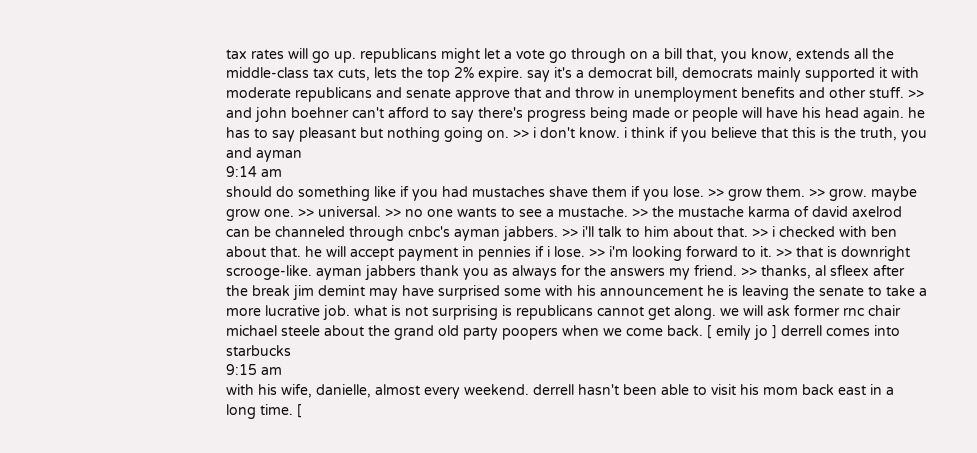tax rates will go up. republicans might let a vote go through on a bill that, you know, extends all the middle-class tax cuts, lets the top 2% expire. say it's a democrat bill, democrats mainly supported it with moderate republicans and senate approve that and throw in unemployment benefits and other stuff. >> and john boehner can't afford to say there's progress being made or people will have his head again. he has to say pleasant but nothing going on. >> i don't know. i think if you believe that this is the truth, you and ayman
9:14 am
should do something like if you had mustaches shave them if you lose. >> grow them. >> grow. maybe grow one. >> universal. >> no one wants to see a mustache. >> the mustache karma of david axelrod can be channeled through cnbc's ayman jabbers. >> i'll talk to him about that. >> i checked with ben about that. he will accept payment in pennies if i lose. >> i'm looking forward to it. >> that is downright scrooge-like. ayman jabbers thank you as always for the answers my friend. >> thanks, al sfleex after the break jim demint may have surprised some with his announcement he is leaving the senate to take a more lucrative job. what is not surprising is republicans cannot get along. we will ask former rnc chair michael steele about the grand old party poopers when we come back. [ emily jo ] derrell comes into starbucks
9:15 am
with his wife, danielle, almost every weekend. derrell hasn't been able to visit his mom back east in a long time. [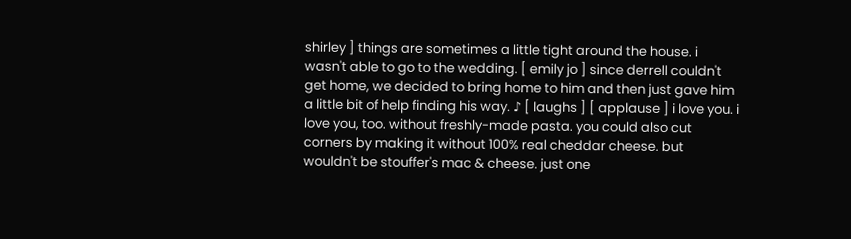shirley ] things are sometimes a little tight around the house. i wasn't able to go to the wedding. [ emily jo ] since derrell couldn't get home, we decided to bring home to him and then just gave him a little bit of help finding his way. ♪ [ laughs ] [ applause ] i love you. i love you, too. without freshly-made pasta. you could also cut corners by making it without 100% real cheddar cheese. but wouldn't be stouffer's mac & cheese. just one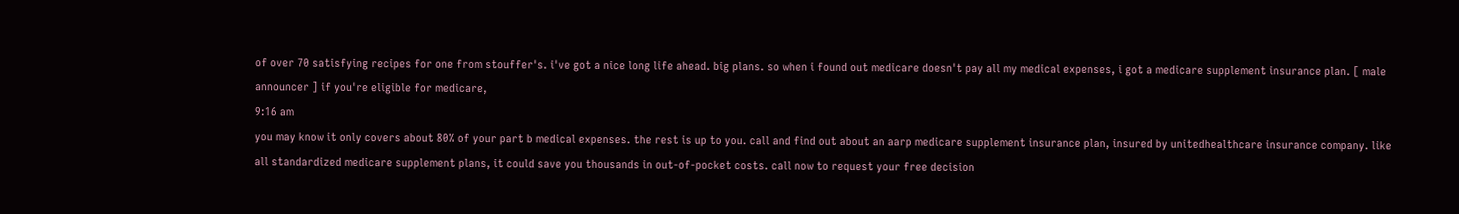of over 70 satisfying recipes for one from stouffer's. i've got a nice long life ahead. big plans. so when i found out medicare doesn't pay all my medical expenses, i got a medicare supplement insurance plan. [ male announcer ] if you're eligible for medicare,
9:16 am
you may know it only covers about 80% of your part b medical expenses. the rest is up to you. call and find out about an aarp medicare supplement insurance plan, insured by unitedhealthcare insurance company. like all standardized medicare supplement plans, it could save you thousands in out-of-pocket costs. call now to request your free decision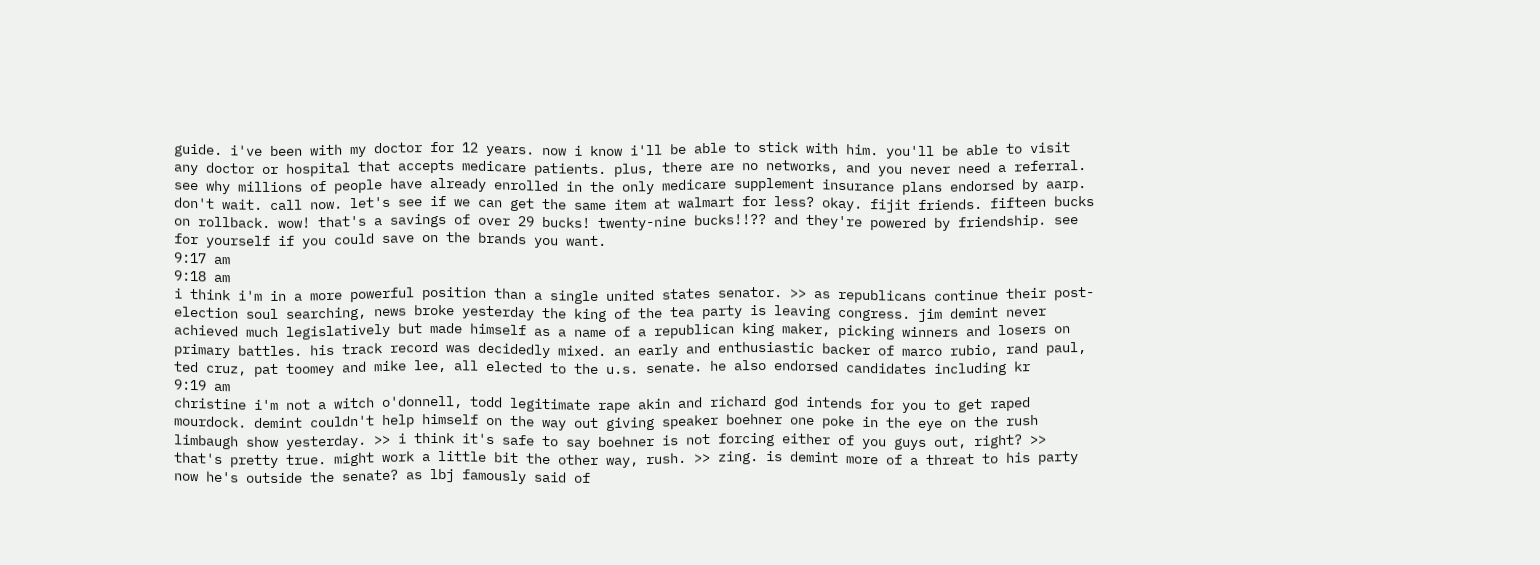guide. i've been with my doctor for 12 years. now i know i'll be able to stick with him. you'll be able to visit any doctor or hospital that accepts medicare patients. plus, there are no networks, and you never need a referral. see why millions of people have already enrolled in the only medicare supplement insurance plans endorsed by aarp. don't wait. call now. let's see if we can get the same item at walmart for less? okay. fijit friends. fifteen bucks on rollback. wow! that's a savings of over 29 bucks! twenty-nine bucks!!?? and they're powered by friendship. see for yourself if you could save on the brands you want.
9:17 am
9:18 am
i think i'm in a more powerful position than a single united states senator. >> as republicans continue their post-election soul searching, news broke yesterday the king of the tea party is leaving congress. jim demint never achieved much legislatively but made himself as a name of a republican king maker, picking winners and losers on primary battles. his track record was decidedly mixed. an early and enthusiastic backer of marco rubio, rand paul, ted cruz, pat toomey and mike lee, all elected to the u.s. senate. he also endorsed candidates including kr
9:19 am
christine i'm not a witch o'donnell, todd legitimate rape akin and richard god intends for you to get raped mourdock. demint couldn't help himself on the way out giving speaker boehner one poke in the eye on the rush limbaugh show yesterday. >> i think it's safe to say boehner is not forcing either of you guys out, right? >> that's pretty true. might work a little bit the other way, rush. >> zing. is demint more of a threat to his party now he's outside the senate? as lbj famously said of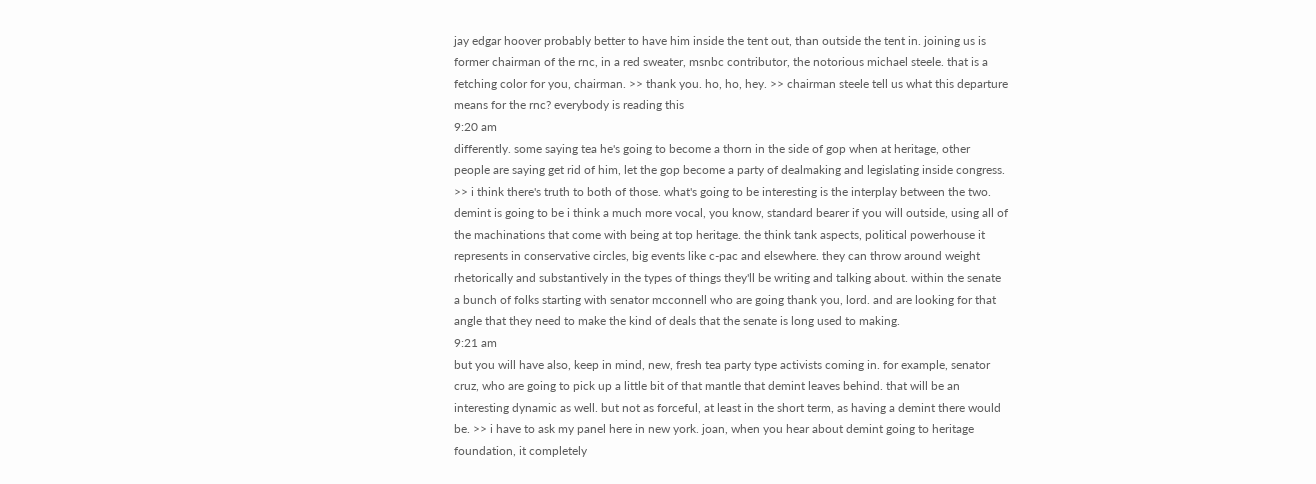jay edgar hoover probably better to have him inside the tent out, than outside the tent in. joining us is former chairman of the rnc, in a red sweater, msnbc contributor, the notorious michael steele. that is a fetching color for you, chairman. >> thank you. ho, ho, hey. >> chairman steele tell us what this departure means for the rnc? everybody is reading this
9:20 am
differently. some saying tea he's going to become a thorn in the side of gop when at heritage, other people are saying get rid of him, let the gop become a party of dealmaking and legislating inside congress. >> i think there's truth to both of those. what's going to be interesting is the interplay between the two. demint is going to be i think a much more vocal, you know, standard bearer if you will outside, using all of the machinations that come with being at top heritage. the think tank aspects, political powerhouse it represents in conservative circles, big events like c-pac and elsewhere. they can throw around weight rhetorically and substantively in the types of things they'll be writing and talking about. within the senate a bunch of folks starting with senator mcconnell who are going thank you, lord. and are looking for that angle that they need to make the kind of deals that the senate is long used to making.
9:21 am
but you will have also, keep in mind, new, fresh tea party type activists coming in. for example, senator cruz, who are going to pick up a little bit of that mantle that demint leaves behind. that will be an interesting dynamic as well. but not as forceful, at least in the short term, as having a demint there would be. >> i have to ask my panel here in new york. joan, when you hear about demint going to heritage foundation, it completely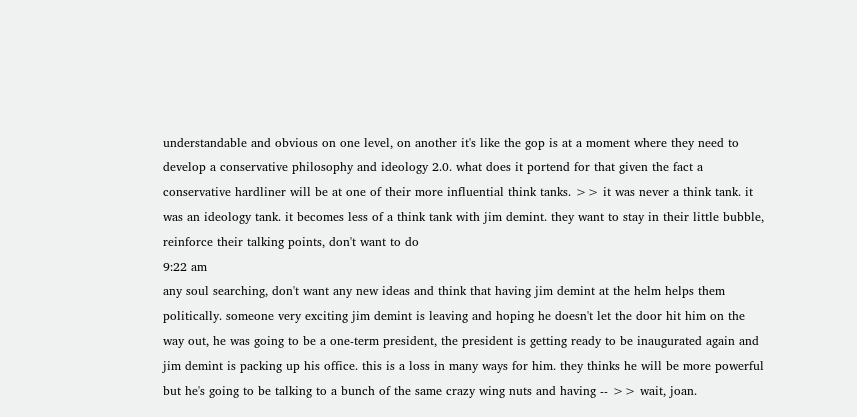understandable and obvious on one level, on another it's like the gop is at a moment where they need to develop a conservative philosophy and ideology 2.0. what does it portend for that given the fact a conservative hardliner will be at one of their more influential think tanks. >> it was never a think tank. it was an ideology tank. it becomes less of a think tank with jim demint. they want to stay in their little bubble, reinforce their talking points, don't want to do
9:22 am
any soul searching, don't want any new ideas and think that having jim demint at the helm helps them politically. someone very exciting jim demint is leaving and hoping he doesn't let the door hit him on the way out, he was going to be a one-term president, the president is getting ready to be inaugurated again and jim demint is packing up his office. this is a loss in many ways for him. they thinks he will be more powerful but he's going to be talking to a bunch of the same crazy wing nuts and having -- >> wait, joan.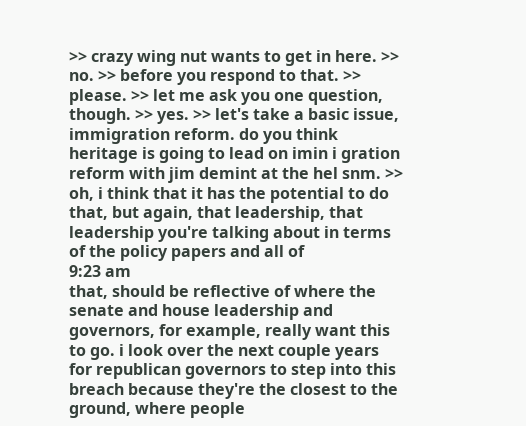>> crazy wing nut wants to get in here. >> no. >> before you respond to that. >> please. >> let me ask you one question, though. >> yes. >> let's take a basic issue, immigration reform. do you think heritage is going to lead on imin i gration reform with jim demint at the hel snm. >> oh, i think that it has the potential to do that, but again, that leadership, that leadership you're talking about in terms of the policy papers and all of
9:23 am
that, should be reflective of where the senate and house leadership and governors, for example, really want this to go. i look over the next couple years for republican governors to step into this breach because they're the closest to the ground, where people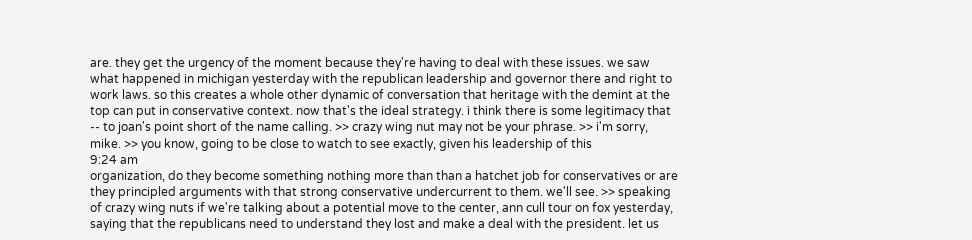are. they get the urgency of the moment because they're having to deal with these issues. we saw what happened in michigan yesterday with the republican leadership and governor there and right to work laws. so this creates a whole other dynamic of conversation that heritage with the demint at the top can put in conservative context. now that's the ideal strategy. i think there is some legitimacy that -- to joan's point short of the name calling. >> crazy wing nut may not be your phrase. >> i'm sorry, mike. >> you know, going to be close to watch to see exactly, given his leadership of this
9:24 am
organization, do they become something nothing more than than a hatchet job for conservatives or are they principled arguments with that strong conservative undercurrent to them. we'll see. >> speaking of crazy wing nuts if we're talking about a potential move to the center, ann cull tour on fox yesterday, saying that the republicans need to understand they lost and make a deal with the president. let us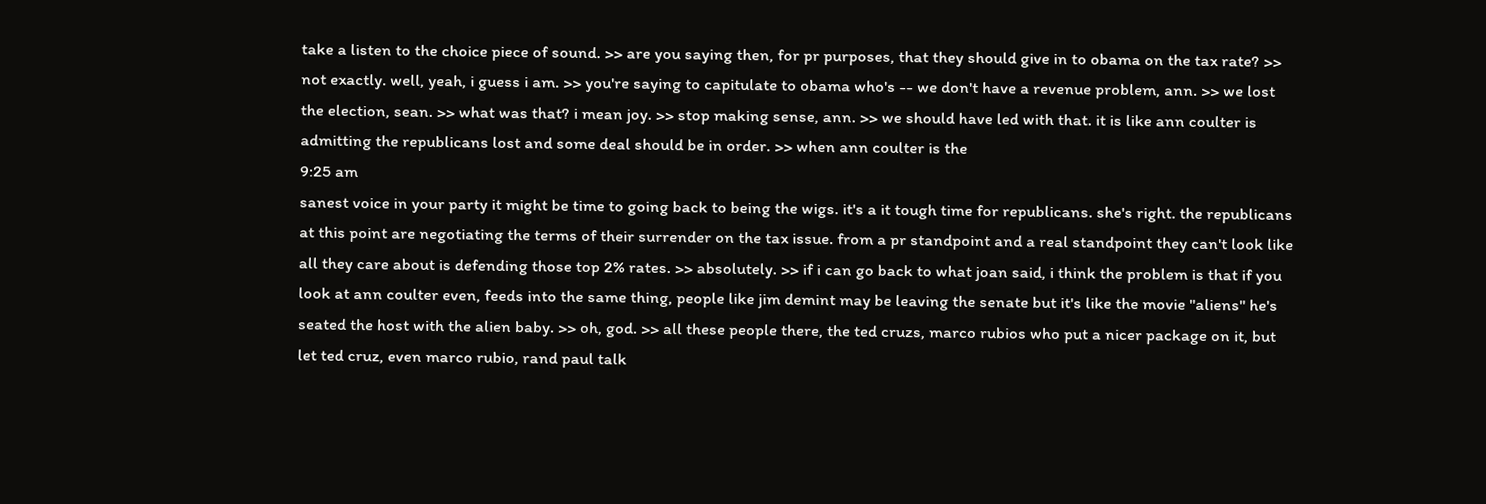take a listen to the choice piece of sound. >> are you saying then, for pr purposes, that they should give in to obama on the tax rate? >> not exactly. well, yeah, i guess i am. >> you're saying to capitulate to obama who's -- we don't have a revenue problem, ann. >> we lost the election, sean. >> what was that? i mean joy. >> stop making sense, ann. >> we should have led with that. it is like ann coulter is admitting the republicans lost and some deal should be in order. >> when ann coulter is the
9:25 am
sanest voice in your party it might be time to going back to being the wigs. it's a it tough time for republicans. she's right. the republicans at this point are negotiating the terms of their surrender on the tax issue. from a pr standpoint and a real standpoint they can't look like all they care about is defending those top 2% rates. >> absolutely. >> if i can go back to what joan said, i think the problem is that if you look at ann coulter even, feeds into the same thing, people like jim demint may be leaving the senate but it's like the movie "aliens" he's seated the host with the alien baby. >> oh, god. >> all these people there, the ted cruzs, marco rubios who put a nicer package on it, but let ted cruz, even marco rubio, rand paul talk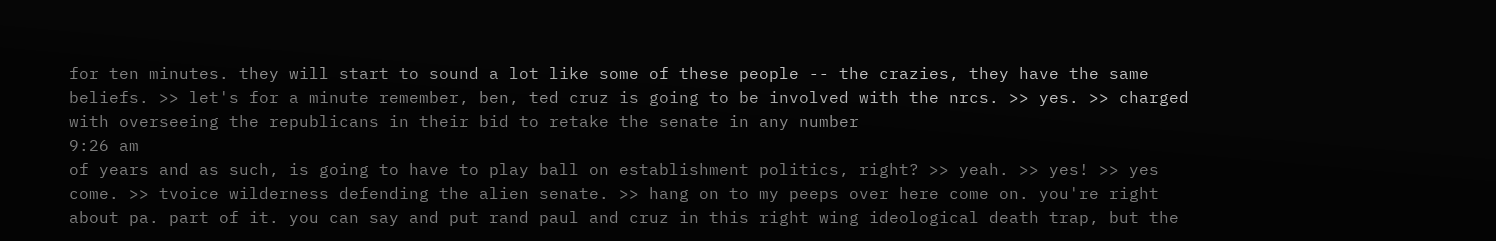for ten minutes. they will start to sound a lot like some of these people -- the crazies, they have the same beliefs. >> let's for a minute remember, ben, ted cruz is going to be involved with the nrcs. >> yes. >> charged with overseeing the republicans in their bid to retake the senate in any number
9:26 am
of years and as such, is going to have to play ball on establishment politics, right? >> yeah. >> yes! >> yes come. >> tvoice wilderness defending the alien senate. >> hang on to my peeps over here come on. you're right about pa. part of it. you can say and put rand paul and cruz in this right wing ideological death trap, but the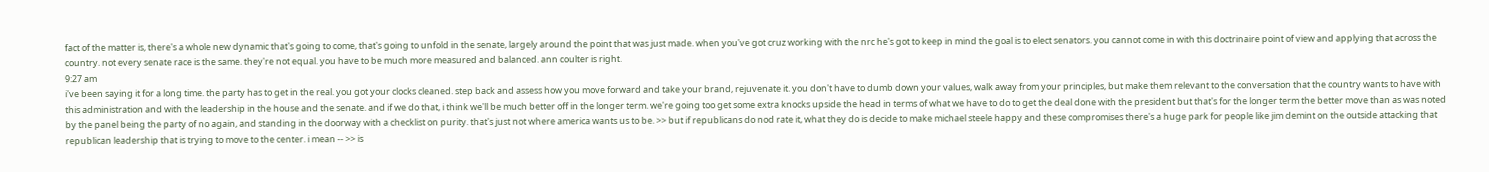fact of the matter is, there's a whole new dynamic that's going to come, that's going to unfold in the senate, largely around the point that was just made. when you've got cruz working with the nrc he's got to keep in mind the goal is to elect senators. you cannot come in with this doctrinaire point of view and applying that across the country. not every senate race is the same. they're not equal. you have to be much more measured and balanced. ann coulter is right.
9:27 am
i've been saying it for a long time. the party has to get in the real. you got your clocks cleaned. step back and assess how you move forward and take your brand, rejuvenate it. you don't have to dumb down your values, walk away from your principles, but make them relevant to the conversation that the country wants to have with this administration and with the leadership in the house and the senate. and if we do that, i think we'll be much better off in the longer term. we're going too get some extra knocks upside the head in terms of what we have to do to get the deal done with the president but that's for the longer term the better move than as was noted by the panel being the party of no again, and standing in the doorway with a checklist on purity. that's just not where america wants us to be. >> but if republicans do nod rate it, what they do is decide to make michael steele happy and these compromises there's a huge park for people like jim demint on the outside attacking that republican leadership that is trying to move to the center. i mean -- >> is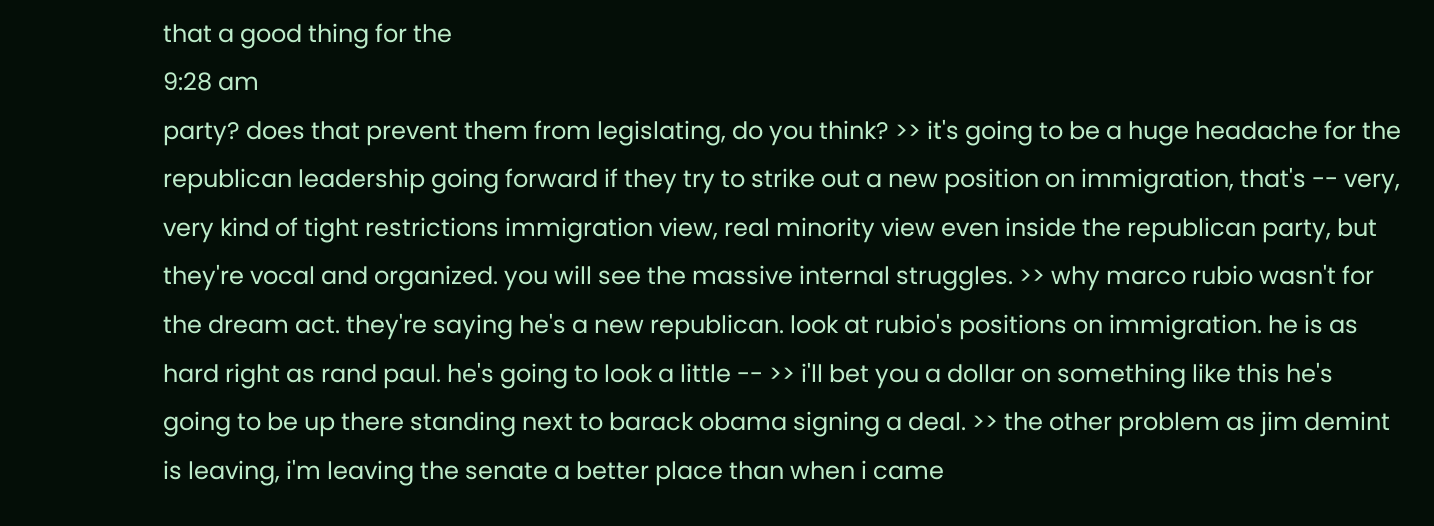that a good thing for the
9:28 am
party? does that prevent them from legislating, do you think? >> it's going to be a huge headache for the republican leadership going forward if they try to strike out a new position on immigration, that's -- very, very kind of tight restrictions immigration view, real minority view even inside the republican party, but they're vocal and organized. you will see the massive internal struggles. >> why marco rubio wasn't for the dream act. they're saying he's a new republican. look at rubio's positions on immigration. he is as hard right as rand paul. he's going to look a little -- >> i'll bet you a dollar on something like this he's going to be up there standing next to barack obama signing a deal. >> the other problem as jim demint is leaving, i'm leaving the senate a better place than when i came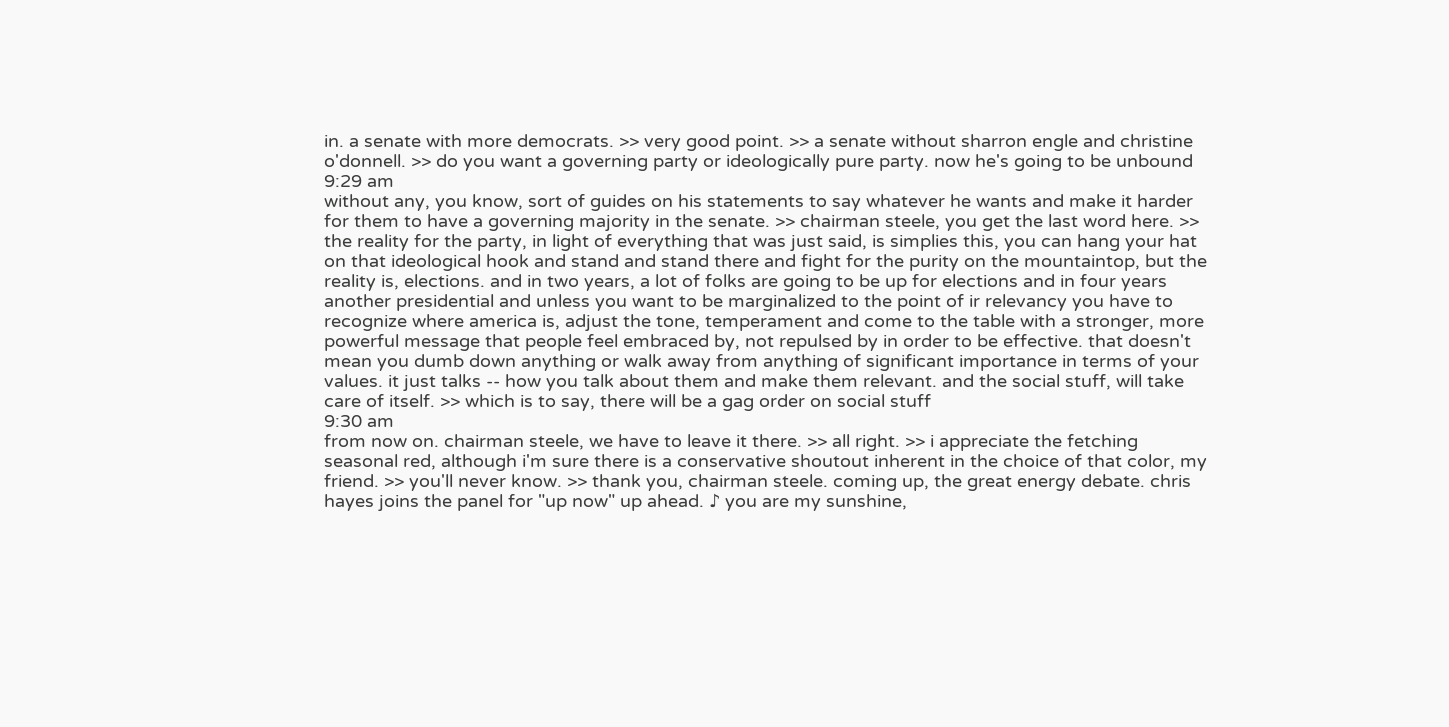in. a senate with more democrats. >> very good point. >> a senate without sharron engle and christine o'donnell. >> do you want a governing party or ideologically pure party. now he's going to be unbound
9:29 am
without any, you know, sort of guides on his statements to say whatever he wants and make it harder for them to have a governing majority in the senate. >> chairman steele, you get the last word here. >> the reality for the party, in light of everything that was just said, is simplies this, you can hang your hat on that ideological hook and stand and stand there and fight for the purity on the mountaintop, but the reality is, elections. and in two years, a lot of folks are going to be up for elections and in four years another presidential and unless you want to be marginalized to the point of ir relevancy you have to recognize where america is, adjust the tone, temperament and come to the table with a stronger, more powerful message that people feel embraced by, not repulsed by in order to be effective. that doesn't mean you dumb down anything or walk away from anything of significant importance in terms of your values. it just talks -- how you talk about them and make them relevant. and the social stuff, will take care of itself. >> which is to say, there will be a gag order on social stuff
9:30 am
from now on. chairman steele, we have to leave it there. >> all right. >> i appreciate the fetching seasonal red, although i'm sure there is a conservative shoutout inherent in the choice of that color, my friend. >> you'll never know. >> thank you, chairman steele. coming up, the great energy debate. chris hayes joins the panel for "up now" up ahead. ♪ you are my sunshine,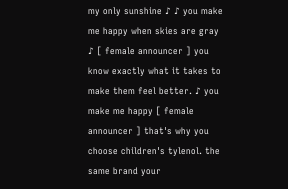my only sunshine ♪ ♪ you make me happy when skies are gray ♪ [ female announcer ] you know exactly what it takes to make them feel better. ♪ you make me happy [ female announcer ] that's why you choose children's tylenol. the same brand your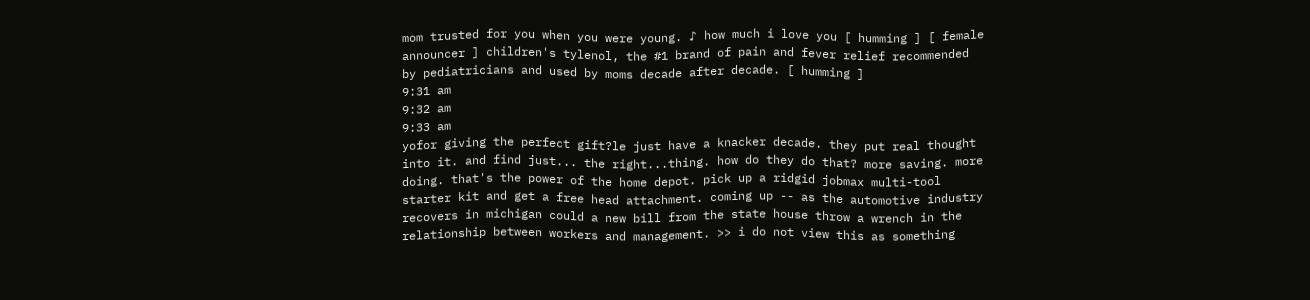mom trusted for you when you were young. ♪ how much i love you [ humming ] [ female announcer ] children's tylenol, the #1 brand of pain and fever relief recommended by pediatricians and used by moms decade after decade. [ humming ]
9:31 am
9:32 am
9:33 am
yofor giving the perfect gift?le just have a knacker decade. they put real thought into it. and find just... the right...thing. how do they do that? more saving. more doing. that's the power of the home depot. pick up a ridgid jobmax multi-tool starter kit and get a free head attachment. coming up -- as the automotive industry recovers in michigan could a new bill from the state house throw a wrench in the relationship between workers and management. >> i do not view this as something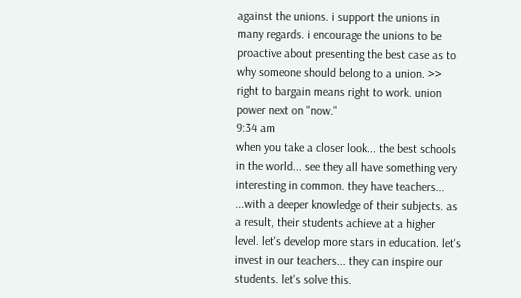against the unions. i support the unions in many regards. i encourage the unions to be proactive about presenting the best case as to why someone should belong to a union. >> right to bargain means right to work. union power next on "now."
9:34 am
when you take a closer look... the best schools in the world... see they all have something very interesting in common. they have teachers... ...with a deeper knowledge of their subjects. as a result, their students achieve at a higher level. let's develop more stars in education. let's invest in our teachers... they can inspire our students. let's solve this.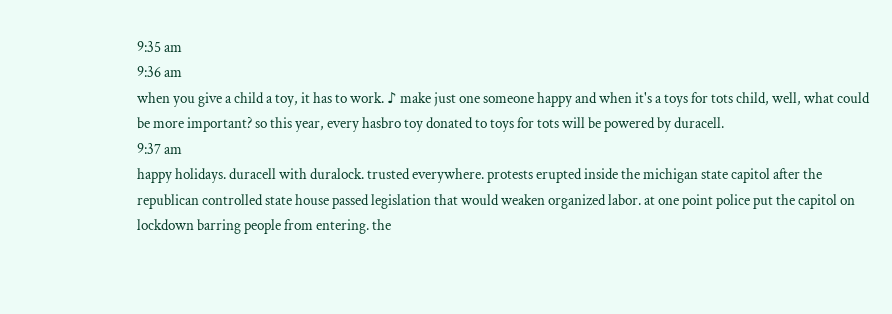9:35 am
9:36 am
when you give a child a toy, it has to work. ♪ make just one someone happy and when it's a toys for tots child, well, what could be more important? so this year, every hasbro toy donated to toys for tots will be powered by duracell.
9:37 am
happy holidays. duracell with duralock. trusted everywhere. protests erupted inside the michigan state capitol after the republican controlled state house passed legislation that would weaken organized labor. at one point police put the capitol on lockdown barring people from entering. the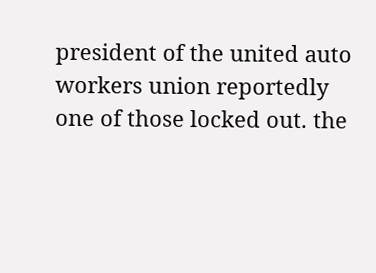president of the united auto workers union reportedly one of those locked out. the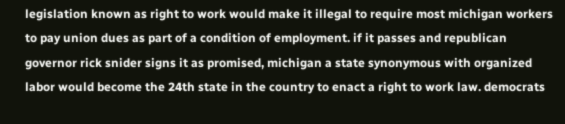legislation known as right to work would make it illegal to require most michigan workers to pay union dues as part of a condition of employment. if it passes and republican governor rick snider signs it as promised, michigan a state synonymous with organized labor would become the 24th state in the country to enact a right to work law. democrats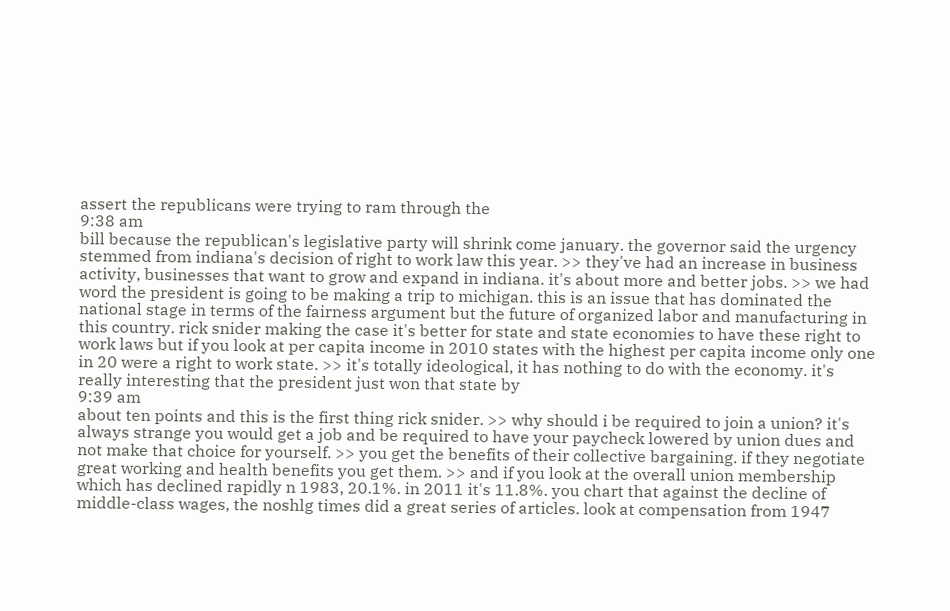assert the republicans were trying to ram through the
9:38 am
bill because the republican's legislative party will shrink come january. the governor said the urgency stemmed from indiana's decision of right to work law this year. >> they've had an increase in business activity, businesses that want to grow and expand in indiana. it's about more and better jobs. >> we had word the president is going to be making a trip to michigan. this is an issue that has dominated the national stage in terms of the fairness argument but the future of organized labor and manufacturing in this country. rick snider making the case it's better for state and state economies to have these right to work laws but if you look at per capita income in 2010 states with the highest per capita income only one in 20 were a right to work state. >> it's totally ideological, it has nothing to do with the economy. it's really interesting that the president just won that state by
9:39 am
about ten points and this is the first thing rick snider. >> why should i be required to join a union? it's always strange you would get a job and be required to have your paycheck lowered by union dues and not make that choice for yourself. >> you get the benefits of their collective bargaining. if they negotiate great working and health benefits you get them. >> and if you look at the overall union membership which has declined rapidly n 1983, 20.1%. in 2011 it's 11.8%. you chart that against the decline of middle-class wages, the noshlg times did a great series of articles. look at compensation from 1947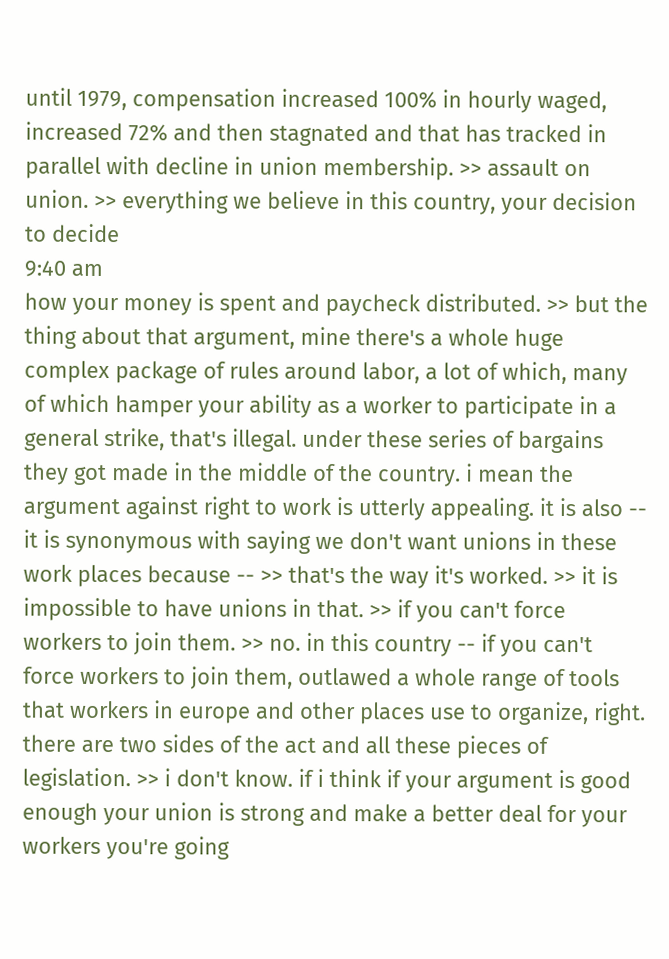until 1979, compensation increased 100% in hourly waged, increased 72% and then stagnated and that has tracked in parallel with decline in union membership. >> assault on union. >> everything we believe in this country, your decision to decide
9:40 am
how your money is spent and paycheck distributed. >> but the thing about that argument, mine there's a whole huge complex package of rules around labor, a lot of which, many of which hamper your ability as a worker to participate in a general strike, that's illegal. under these series of bargains they got made in the middle of the country. i mean the argument against right to work is utterly appealing. it is also -- it is synonymous with saying we don't want unions in these work places because -- >> that's the way it's worked. >> it is impossible to have unions in that. >> if you can't force workers to join them. >> no. in this country -- if you can't force workers to join them, outlawed a whole range of tools that workers in europe and other places use to organize, right. there are two sides of the act and all these pieces of legislation. >> i don't know. if i think if your argument is good enough your union is strong and make a better deal for your workers you're going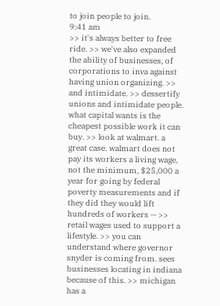to join people to join.
9:41 am
>> it's always better to free ride. >> we've also expanded the ability of businesses, of corporations to inva against having union organizing. >> and intimidate. >> dessertify unions and intimidate people. what capital wants is the cheapest possible work it can buy. >> look at walmart. a great case. walmart does not pay its workers a living wage, not the minimum, $25,000 a year for going by federal poverty measurements and if they did they would lift hundreds of workers -- >> retail wages used to support a lifestyle. >> you can understand where governor snyder is coming from. sees businesses locating in indiana because of this. >> michigan has a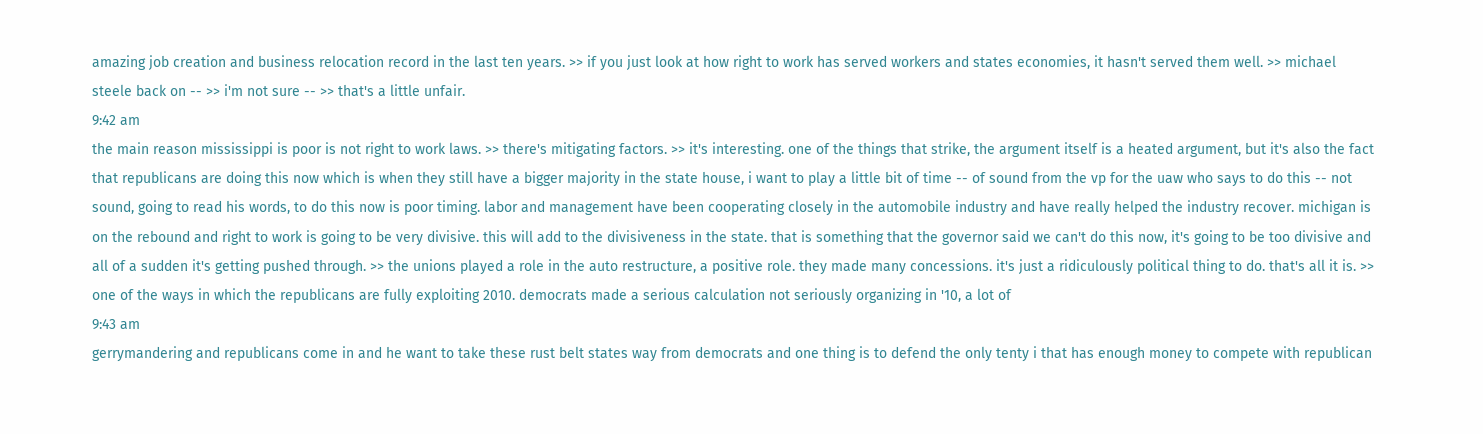amazing job creation and business relocation record in the last ten years. >> if you just look at how right to work has served workers and states economies, it hasn't served them well. >> michael steele back on -- >> i'm not sure -- >> that's a little unfair.
9:42 am
the main reason mississippi is poor is not right to work laws. >> there's mitigating factors. >> it's interesting. one of the things that strike, the argument itself is a heated argument, but it's also the fact that republicans are doing this now which is when they still have a bigger majority in the state house, i want to play a little bit of time -- of sound from the vp for the uaw who says to do this -- not sound, going to read his words, to do this now is poor timing. labor and management have been cooperating closely in the automobile industry and have really helped the industry recover. michigan is on the rebound and right to work is going to be very divisive. this will add to the divisiveness in the state. that is something that the governor said we can't do this now, it's going to be too divisive and all of a sudden it's getting pushed through. >> the unions played a role in the auto restructure, a positive role. they made many concessions. it's just a ridiculously political thing to do. that's all it is. >> one of the ways in which the republicans are fully exploiting 2010. democrats made a serious calculation not seriously organizing in '10, a lot of
9:43 am
gerrymandering and republicans come in and he want to take these rust belt states way from democrats and one thing is to defend the only tenty i that has enough money to compete with republican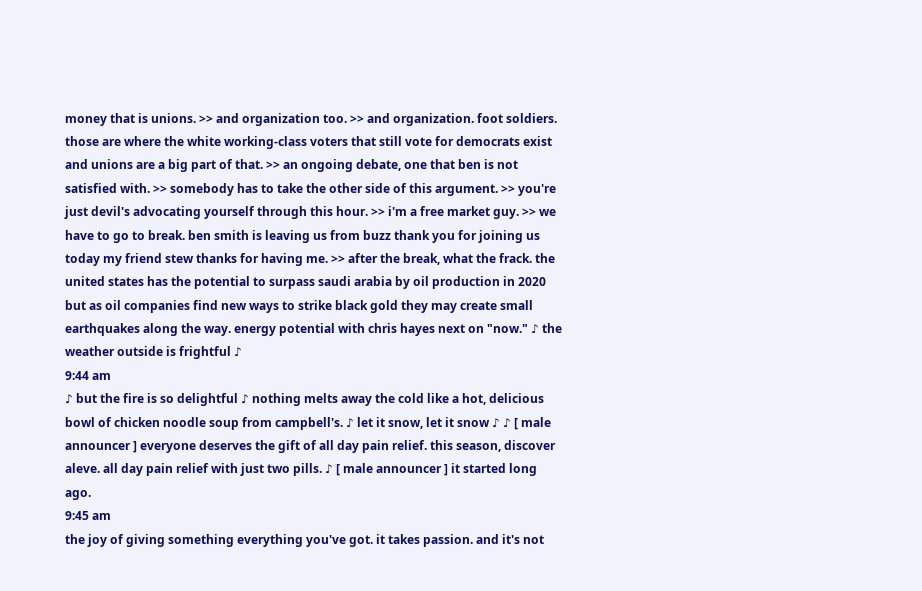money that is unions. >> and organization too. >> and organization. foot soldiers. those are where the white working-class voters that still vote for democrats exist and unions are a big part of that. >> an ongoing debate, one that ben is not satisfied with. >> somebody has to take the other side of this argument. >> you're just devil's advocating yourself through this hour. >> i'm a free market guy. >> we have to go to break. ben smith is leaving us from buzz thank you for joining us today my friend stew thanks for having me. >> after the break, what the frack. the united states has the potential to surpass saudi arabia by oil production in 2020 but as oil companies find new ways to strike black gold they may create small earthquakes along the way. energy potential with chris hayes next on "now." ♪ the weather outside is frightful ♪
9:44 am
♪ but the fire is so delightful ♪ nothing melts away the cold like a hot, delicious bowl of chicken noodle soup from campbell's. ♪ let it snow, let it snow ♪ ♪ [ male announcer ] everyone deserves the gift of all day pain relief. this season, discover aleve. all day pain relief with just two pills. ♪ [ male announcer ] it started long ago.
9:45 am
the joy of giving something everything you've got. it takes passion. and it's not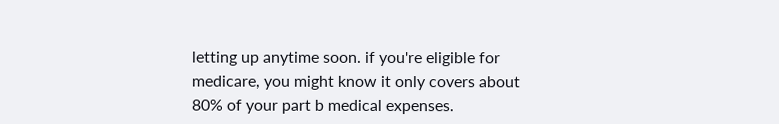letting up anytime soon. if you're eligible for medicare, you might know it only covers about 80% of your part b medical expenses.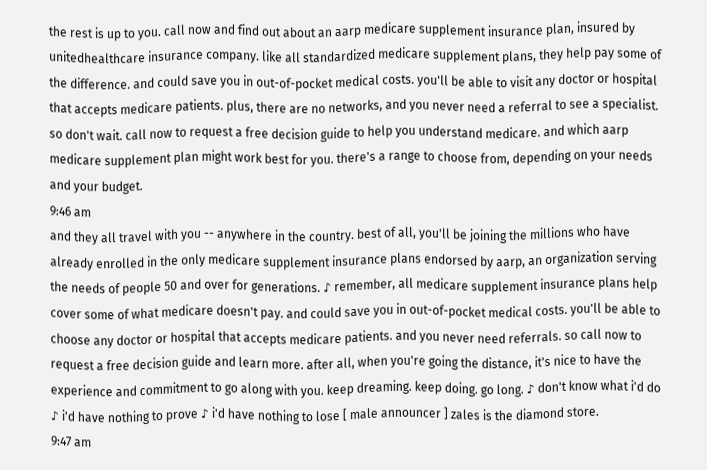the rest is up to you. call now and find out about an aarp medicare supplement insurance plan, insured by unitedhealthcare insurance company. like all standardized medicare supplement plans, they help pay some of the difference. and could save you in out-of-pocket medical costs. you'll be able to visit any doctor or hospital that accepts medicare patients. plus, there are no networks, and you never need a referral to see a specialist. so don't wait. call now to request a free decision guide to help you understand medicare. and which aarp medicare supplement plan might work best for you. there's a range to choose from, depending on your needs and your budget.
9:46 am
and they all travel with you -- anywhere in the country. best of all, you'll be joining the millions who have already enrolled in the only medicare supplement insurance plans endorsed by aarp, an organization serving the needs of people 50 and over for generations. ♪ remember, all medicare supplement insurance plans help cover some of what medicare doesn't pay. and could save you in out-of-pocket medical costs. you'll be able to choose any doctor or hospital that accepts medicare patients. and you never need referrals. so call now to request a free decision guide and learn more. after all, when you're going the distance, it's nice to have the experience and commitment to go along with you. keep dreaming. keep doing. go long. ♪ don't know what i'd do ♪ i'd have nothing to prove ♪ i'd have nothing to lose [ male announcer ] zales is the diamond store.
9:47 am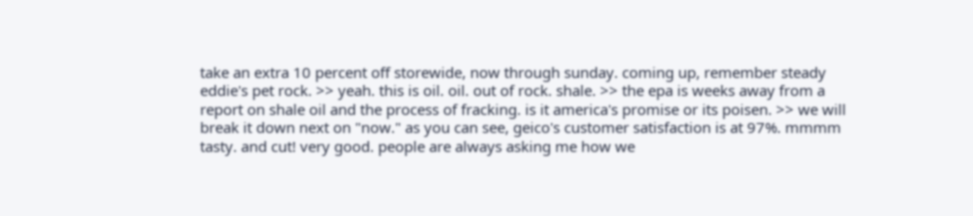take an extra 10 percent off storewide, now through sunday. coming up, remember steady eddie's pet rock. >> yeah. this is oil. oil. out of rock. shale. >> the epa is weeks away from a report on shale oil and the process of fracking. is it america's promise or its poisen. >> we will break it down next on "now." as you can see, geico's customer satisfaction is at 97%. mmmm tasty. and cut! very good. people are always asking me how we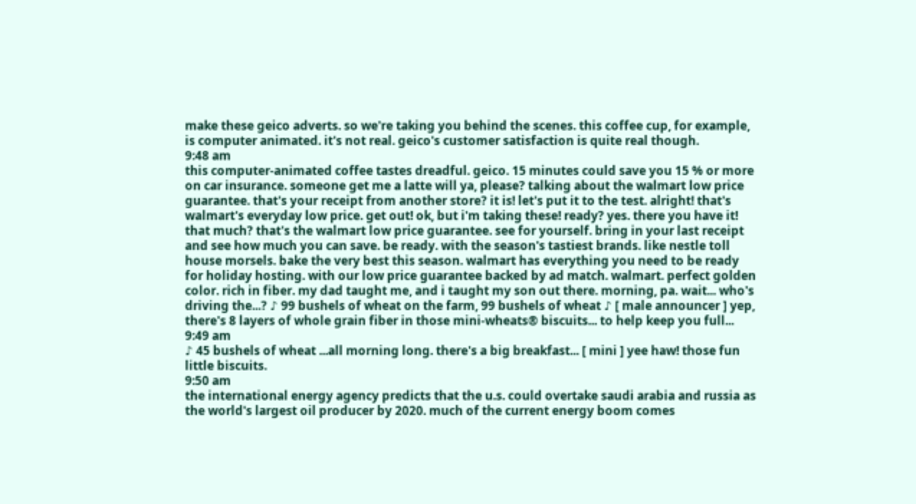make these geico adverts. so we're taking you behind the scenes. this coffee cup, for example, is computer animated. it's not real. geico's customer satisfaction is quite real though.
9:48 am
this computer-animated coffee tastes dreadful. geico. 15 minutes could save you 15 % or more on car insurance. someone get me a latte will ya, please? talking about the walmart low price guarantee. that's your receipt from another store? it is! let's put it to the test. alright! that's walmart's everyday low price. get out! ok, but i'm taking these! ready? yes. there you have it! that much? that's the walmart low price guarantee. see for yourself. bring in your last receipt and see how much you can save. be ready. with the season's tastiest brands. like nestle toll house morsels. bake the very best this season. walmart has everything you need to be ready for holiday hosting. with our low price guarantee backed by ad match. walmart. perfect golden color. rich in fiber. my dad taught me, and i taught my son out there. morning, pa. wait... who's driving the...? ♪ 99 bushels of wheat on the farm, 99 bushels of wheat ♪ [ male announcer ] yep, there's 8 layers of whole grain fiber in those mini-wheats® biscuits... to help keep you full...
9:49 am
♪ 45 bushels of wheat ...all morning long. there's a big breakfast... [ mini ] yee haw! those fun little biscuits.
9:50 am
the international energy agency predicts that the u.s. could overtake saudi arabia and russia as the world's largest oil producer by 2020. much of the current energy boom comes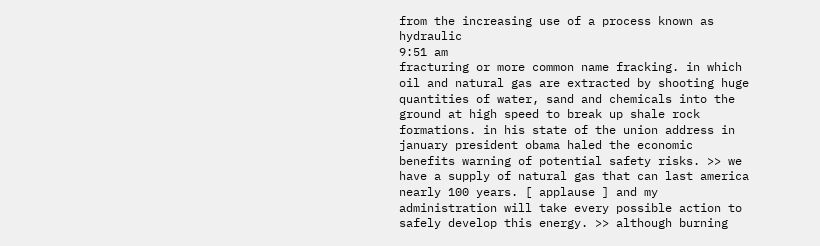from the increasing use of a process known as hydraulic
9:51 am
fracturing or more common name fracking. in which oil and natural gas are extracted by shooting huge quantities of water, sand and chemicals into the ground at high speed to break up shale rock formations. in his state of the union address in january president obama haled the economic benefits warning of potential safety risks. >> we have a supply of natural gas that can last america nearly 100 years. [ applause ] and my administration will take every possible action to safely develop this energy. >> although burning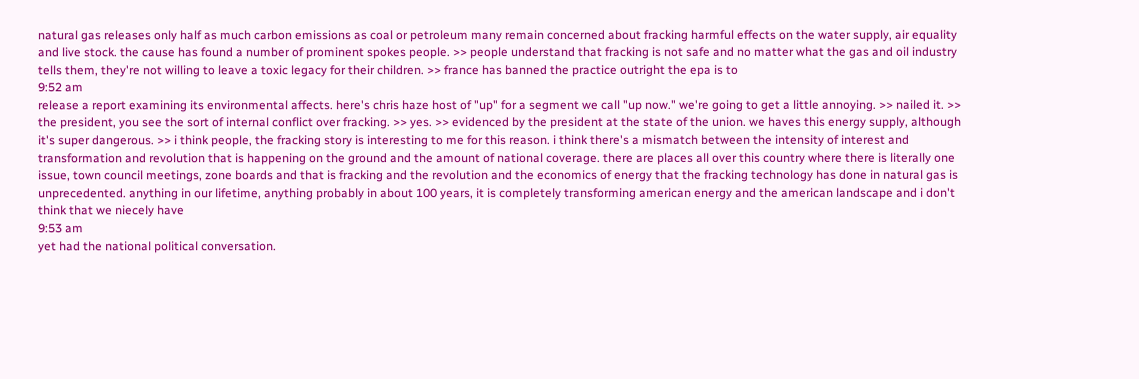natural gas releases only half as much carbon emissions as coal or petroleum many remain concerned about fracking harmful effects on the water supply, air equality and live stock. the cause has found a number of prominent spokes people. >> people understand that fracking is not safe and no matter what the gas and oil industry tells them, they're not willing to leave a toxic legacy for their children. >> france has banned the practice outright the epa is to
9:52 am
release a report examining its environmental affects. here's chris haze host of "up" for a segment we call "up now." we're going to get a little annoying. >> nailed it. >> the president, you see the sort of internal conflict over fracking. >> yes. >> evidenced by the president at the state of the union. we haves this energy supply, although it's super dangerous. >> i think people, the fracking story is interesting to me for this reason. i think there's a mismatch between the intensity of interest and transformation and revolution that is happening on the ground and the amount of national coverage. there are places all over this country where there is literally one issue, town council meetings, zone boards and that is fracking and the revolution and the economics of energy that the fracking technology has done in natural gas is unprecedented. anything in our lifetime, anything probably in about 100 years, it is completely transforming american energy and the american landscape and i don't think that we niecely have
9:53 am
yet had the national political conversation.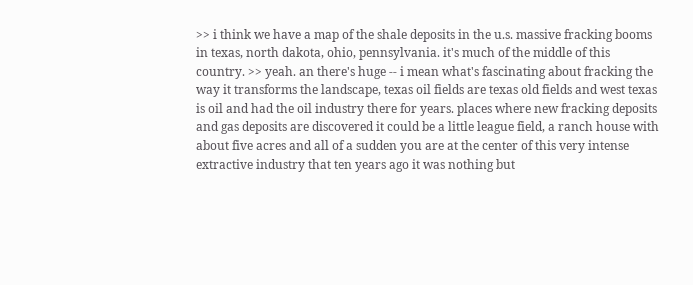>> i think we have a map of the shale deposits in the u.s. massive fracking booms in texas, north dakota, ohio, pennsylvania. it's much of the middle of this country. >> yeah. an there's huge -- i mean what's fascinating about fracking the way it transforms the landscape, texas oil fields are texas old fields and west texas is oil and had the oil industry there for years. places where new fracking deposits and gas deposits are discovered it could be a little league field, a ranch house with about five acres and all of a sudden you are at the center of this very intense extractive industry that ten years ago it was nothing but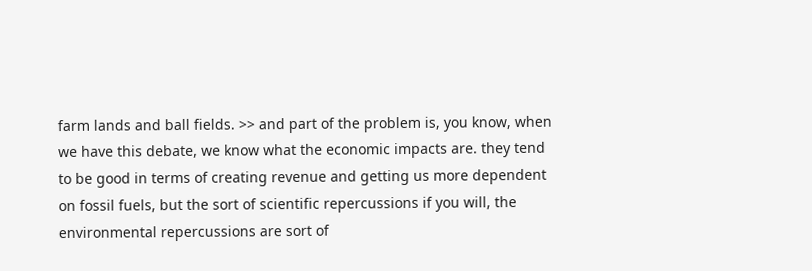farm lands and ball fields. >> and part of the problem is, you know, when we have this debate, we know what the economic impacts are. they tend to be good in terms of creating revenue and getting us more dependent on fossil fuels, but the sort of scientific repercussions if you will, the environmental repercussions are sort of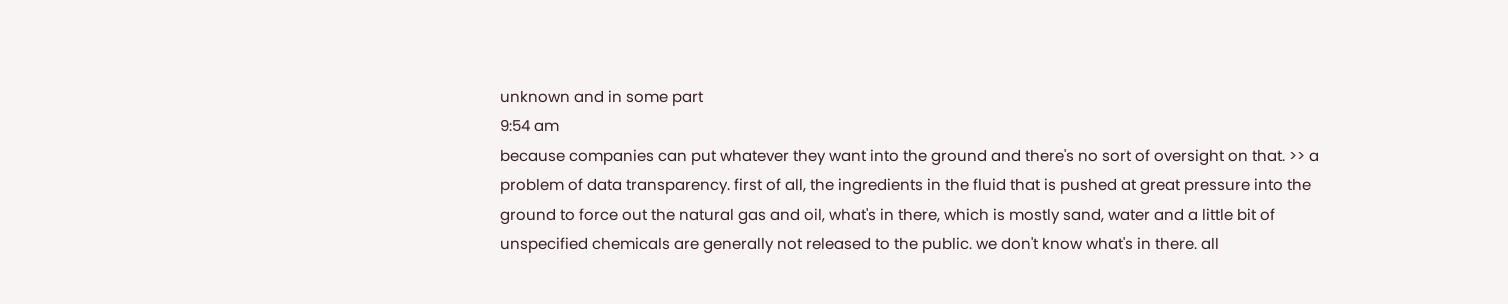unknown and in some part
9:54 am
because companies can put whatever they want into the ground and there's no sort of oversight on that. >> a problem of data transparency. first of all, the ingredients in the fluid that is pushed at great pressure into the ground to force out the natural gas and oil, what's in there, which is mostly sand, water and a little bit of unspecified chemicals are generally not released to the public. we don't know what's in there. all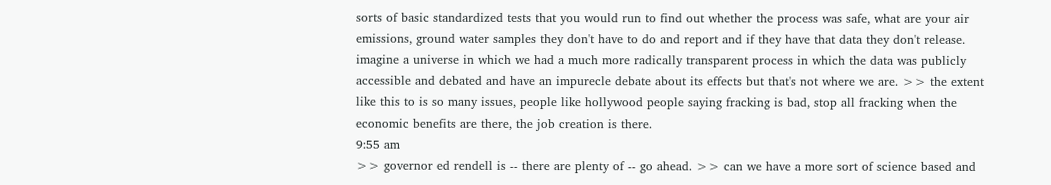sorts of basic standardized tests that you would run to find out whether the process was safe, what are your air emissions, ground water samples they don't have to do and report and if they have that data they don't release. imagine a universe in which we had a much more radically transparent process in which the data was publicly accessible and debated and have an impurecle debate about its effects but that's not where we are. >> the extent like this to is so many issues, people like hollywood people saying fracking is bad, stop all fracking when the economic benefits are there, the job creation is there.
9:55 am
>> governor ed rendell is -- there are plenty of -- go ahead. >> can we have a more sort of science based and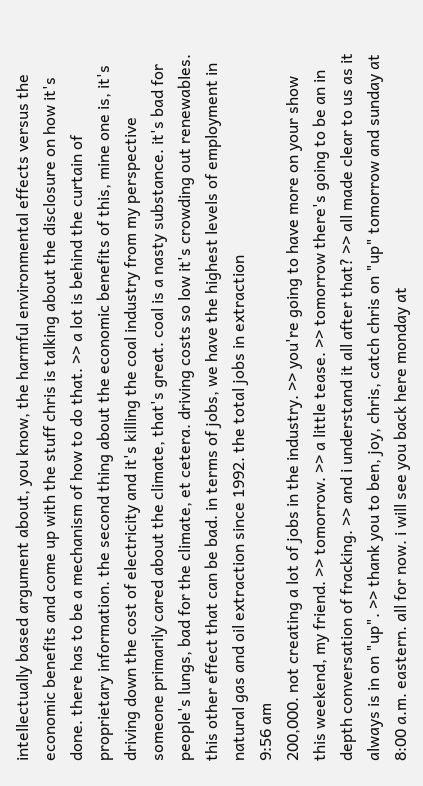intellectually based argument about, you know, the harmful environmental effects versus the economic benefits and come up with the stuff chris is talking about the disclosure on how it's done. there has to be a mechanism of how to do that. >> a lot is behind the curtain of proprietary information. the second thing about the economic benefits of this, mine one is, it's driving down the cost of electricity and it's killing the coal industry from my perspective someone primarily cared about the climate, that's great. coal is a nasty substance. it's bad for people's lungs, bad for the climate, et cetera. driving costs so low it's crowding out renewables. this other effect that can be bad. in terms of jobs, we have the highest levels of employment in natural gas and oil extraction since 1992. the total jobs in extraction
9:56 am
200,000. not creating a lot of jobs in the industry. >> you're going to have more on your show this weekend, my friend. >> tomorrow. >> a little tease. >> tomorrow there's going to be an in depth conversation of fracking. >> and i understand it all after that? >> all made clear to us as it always is in on "up". >> thank you to ben, joy, chris, catch chris on "up" tomorrow and sunday at 8:00 a.m. eastern. all for now. i will see you back here monday at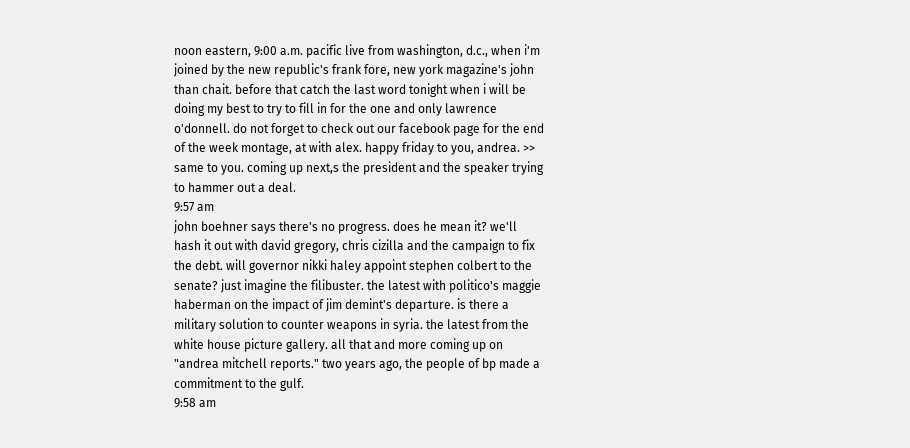noon eastern, 9:00 a.m. pacific live from washington, d.c., when i'm joined by the new republic's frank fore, new york magazine's john than chait. before that catch the last word tonight when i will be doing my best to try to fill in for the one and only lawrence o'donnell. do not forget to check out our facebook page for the end of the week montage, at with alex. happy friday to you, andrea. >> same to you. coming up next,s the president and the speaker trying to hammer out a deal.
9:57 am
john boehner says there's no progress. does he mean it? we'll hash it out with david gregory, chris cizilla and the campaign to fix the debt. will governor nikki haley appoint stephen colbert to the senate? just imagine the filibuster. the latest with politico's maggie haberman on the impact of jim demint's departure. is there a military solution to counter weapons in syria. the latest from the white house picture gallery. all that and more coming up on "andrea mitchell reports." two years ago, the people of bp made a commitment to the gulf.
9:58 am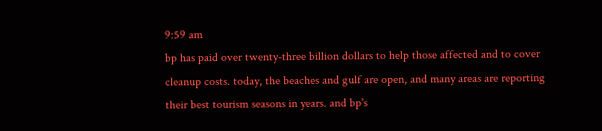9:59 am
bp has paid over twenty-three billion dollars to help those affected and to cover cleanup costs. today, the beaches and gulf are open, and many areas are reporting their best tourism seasons in years. and bp's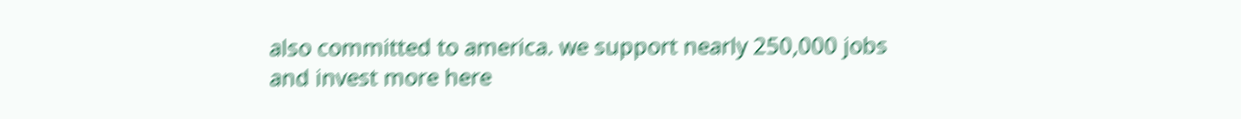also committed to america. we support nearly 250,000 jobs and invest more here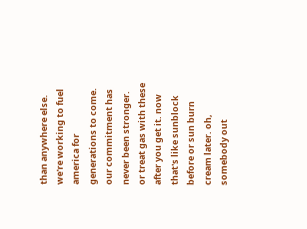than anywhere else. we're working to fuel america for generations to come. our commitment has never been stronger. or treat gas with these after you get it. now that's like sunblock before or sun burn cream later. oh, somebody out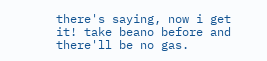there's saying, now i get it! take beano before and there'll be no gas.